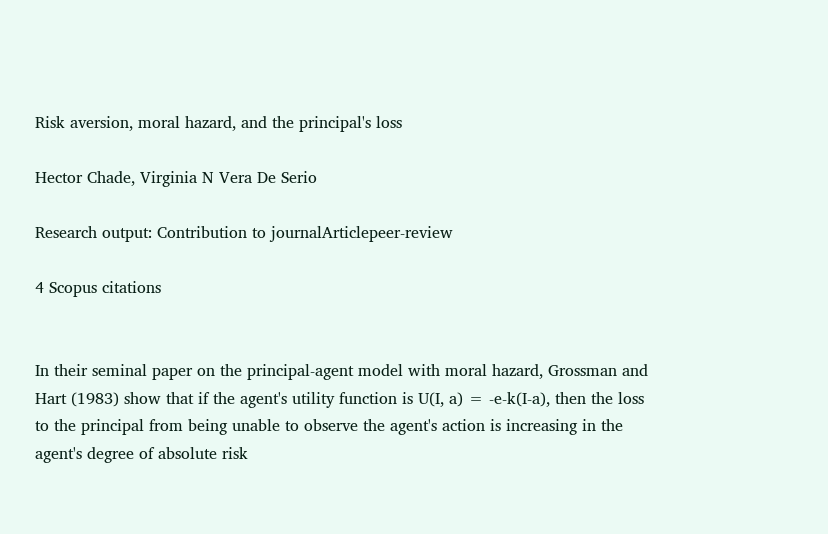Risk aversion, moral hazard, and the principal's loss

Hector Chade, Virginia N Vera De Serio

Research output: Contribution to journalArticlepeer-review

4 Scopus citations


In their seminal paper on the principal-agent model with moral hazard, Grossman and Hart (1983) show that if the agent's utility function is U(I, a) = -e-k(I-a), then the loss to the principal from being unable to observe the agent's action is increasing in the agent's degree of absolute risk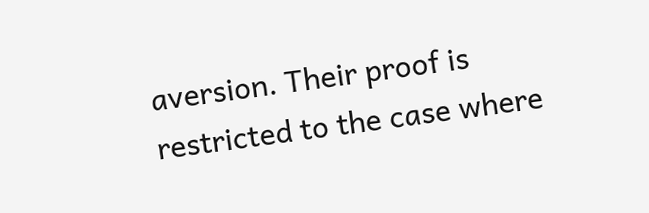aversion. Their proof is restricted to the case where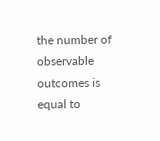the number of observable outcomes is equal to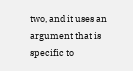two, and it uses an argument that is specific to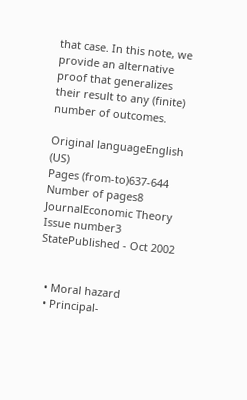that case. In this note, we provide an alternative proof that generalizes their result to any (finite) number of outcomes.

Original languageEnglish (US)
Pages (from-to)637-644
Number of pages8
JournalEconomic Theory
Issue number3
StatePublished - Oct 2002


  • Moral hazard
  • Principal-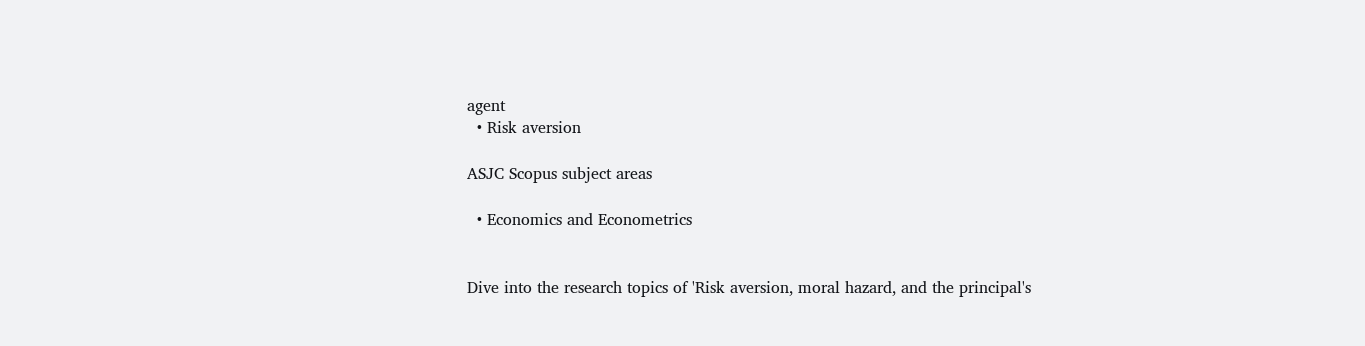agent
  • Risk aversion

ASJC Scopus subject areas

  • Economics and Econometrics


Dive into the research topics of 'Risk aversion, moral hazard, and the principal's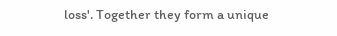loss'. Together they form a unique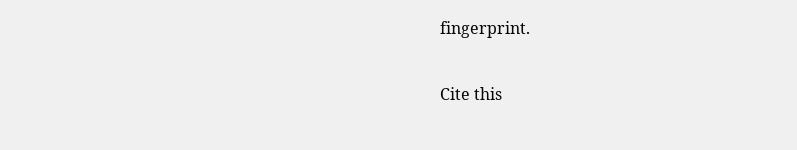fingerprint.

Cite this